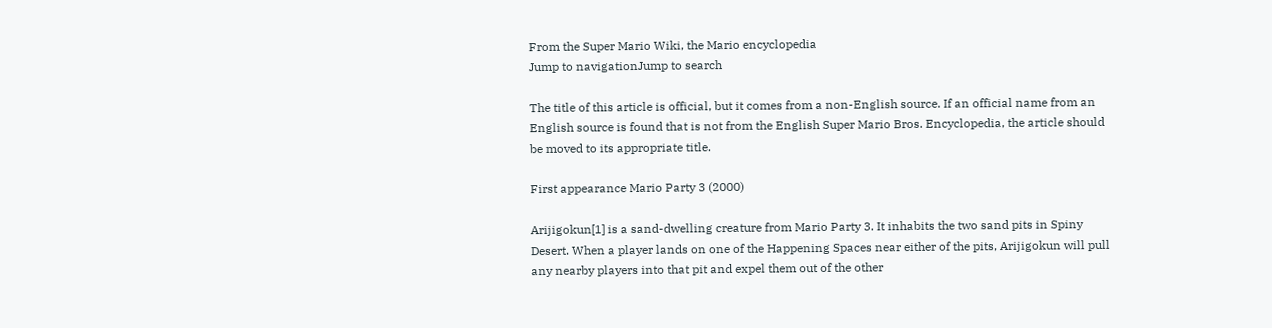From the Super Mario Wiki, the Mario encyclopedia
Jump to navigationJump to search

The title of this article is official, but it comes from a non-English source. If an official name from an English source is found that is not from the English Super Mario Bros. Encyclopedia, the article should be moved to its appropriate title.

First appearance Mario Party 3 (2000)

Arijigokun[1] is a sand-dwelling creature from Mario Party 3. It inhabits the two sand pits in Spiny Desert. When a player lands on one of the Happening Spaces near either of the pits, Arijigokun will pull any nearby players into that pit and expel them out of the other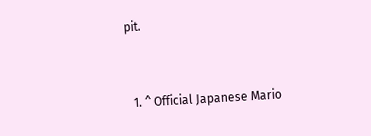pit.


  1. ^ Official Japanese Mario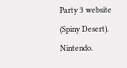Party 3 website (Spiny Desert). Nintendo.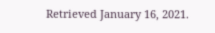Retrieved January 16, 2021.